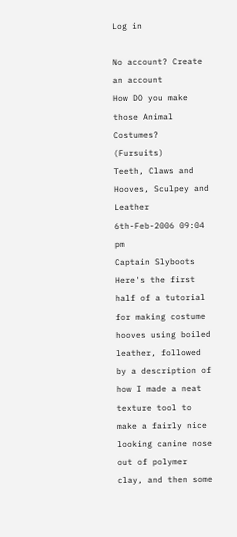Log in

No account? Create an account
How DO you make those Animal Costumes? (Fursuits)
Teeth, Claws and Hooves, Sculpey and Leather
6th-Feb-2006 09:04 pm
Captain Slyboots
Here's the first half of a tutorial for making costume hooves using boiled leather, followed by a description of how I made a neat texture tool to make a fairly nice looking canine nose out of polymer clay, and then some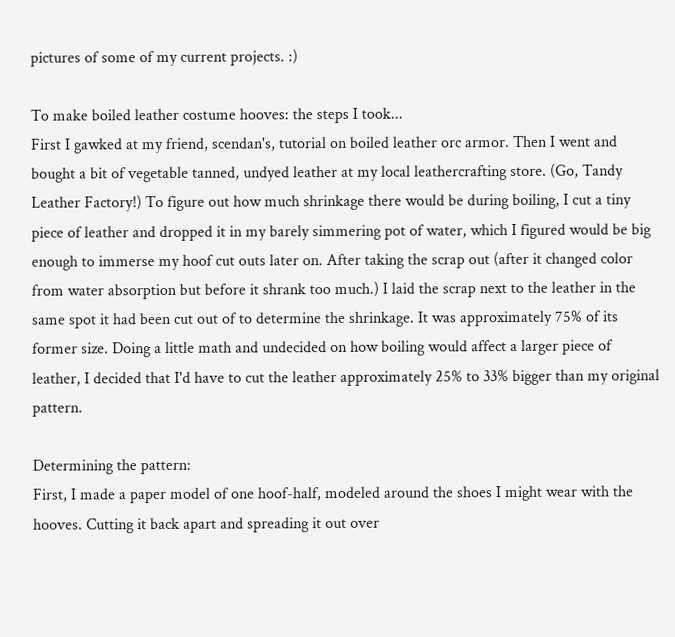pictures of some of my current projects. :)

To make boiled leather costume hooves: the steps I took...
First I gawked at my friend, scendan's, tutorial on boiled leather orc armor. Then I went and bought a bit of vegetable tanned, undyed leather at my local leathercrafting store. (Go, Tandy Leather Factory!) To figure out how much shrinkage there would be during boiling, I cut a tiny piece of leather and dropped it in my barely simmering pot of water, which I figured would be big enough to immerse my hoof cut outs later on. After taking the scrap out (after it changed color from water absorption but before it shrank too much.) I laid the scrap next to the leather in the same spot it had been cut out of to determine the shrinkage. It was approximately 75% of its former size. Doing a little math and undecided on how boiling would affect a larger piece of leather, I decided that I'd have to cut the leather approximately 25% to 33% bigger than my original pattern.

Determining the pattern:
First, I made a paper model of one hoof-half, modeled around the shoes I might wear with the hooves. Cutting it back apart and spreading it out over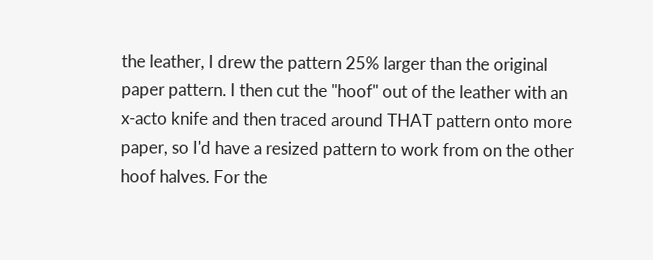the leather, I drew the pattern 25% larger than the original paper pattern. I then cut the "hoof" out of the leather with an x-acto knife and then traced around THAT pattern onto more paper, so I'd have a resized pattern to work from on the other hoof halves. For the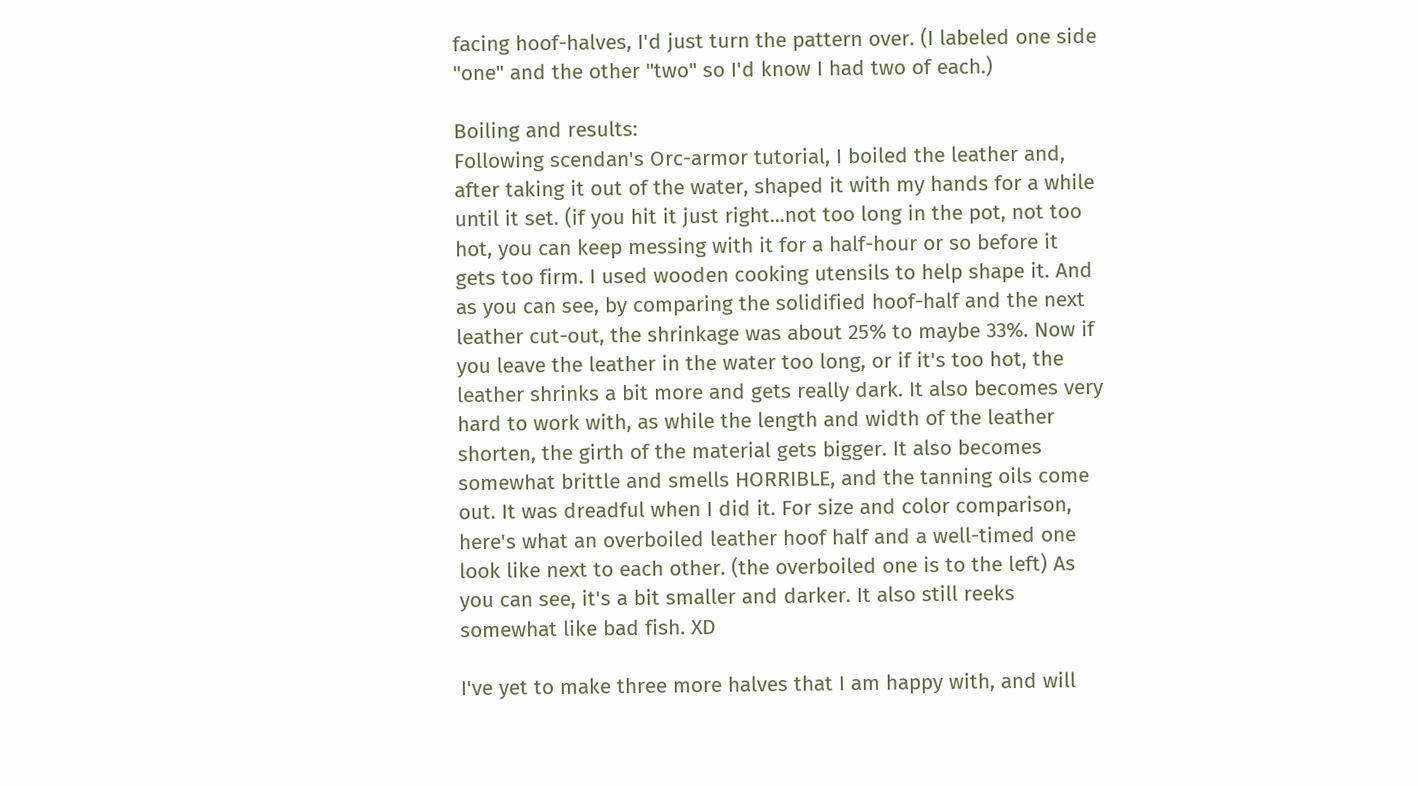facing hoof-halves, I'd just turn the pattern over. (I labeled one side "one" and the other "two" so I'd know I had two of each.)

Boiling and results:
Following scendan's Orc-armor tutorial, I boiled the leather and, after taking it out of the water, shaped it with my hands for a while until it set. (if you hit it just right...not too long in the pot, not too hot, you can keep messing with it for a half-hour or so before it gets too firm. I used wooden cooking utensils to help shape it. And as you can see, by comparing the solidified hoof-half and the next leather cut-out, the shrinkage was about 25% to maybe 33%. Now if you leave the leather in the water too long, or if it's too hot, the leather shrinks a bit more and gets really dark. It also becomes very hard to work with, as while the length and width of the leather shorten, the girth of the material gets bigger. It also becomes somewhat brittle and smells HORRIBLE, and the tanning oils come out. It was dreadful when I did it. For size and color comparison, here's what an overboiled leather hoof half and a well-timed one look like next to each other. (the overboiled one is to the left) As you can see, it's a bit smaller and darker. It also still reeks somewhat like bad fish. XD

I've yet to make three more halves that I am happy with, and will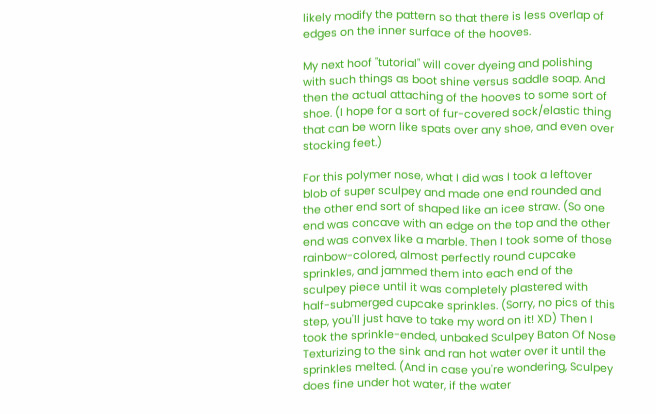likely modify the pattern so that there is less overlap of edges on the inner surface of the hooves.

My next hoof "tutorial" will cover dyeing and polishing with such things as boot shine versus saddle soap. And then the actual attaching of the hooves to some sort of shoe. (I hope for a sort of fur-covered sock/elastic thing that can be worn like spats over any shoe, and even over stocking feet.)

For this polymer nose, what I did was I took a leftover blob of super sculpey and made one end rounded and the other end sort of shaped like an icee straw. (So one end was concave with an edge on the top and the other end was convex like a marble. Then I took some of those rainbow-colored, almost perfectly round cupcake sprinkles, and jammed them into each end of the sculpey piece until it was completely plastered with half-submerged cupcake sprinkles. (Sorry, no pics of this step, you'll just have to take my word on it! XD) Then I took the sprinkle-ended, unbaked Sculpey Baton Of Nose Texturizing to the sink and ran hot water over it until the sprinkles melted. (And in case you're wondering, Sculpey does fine under hot water, if the water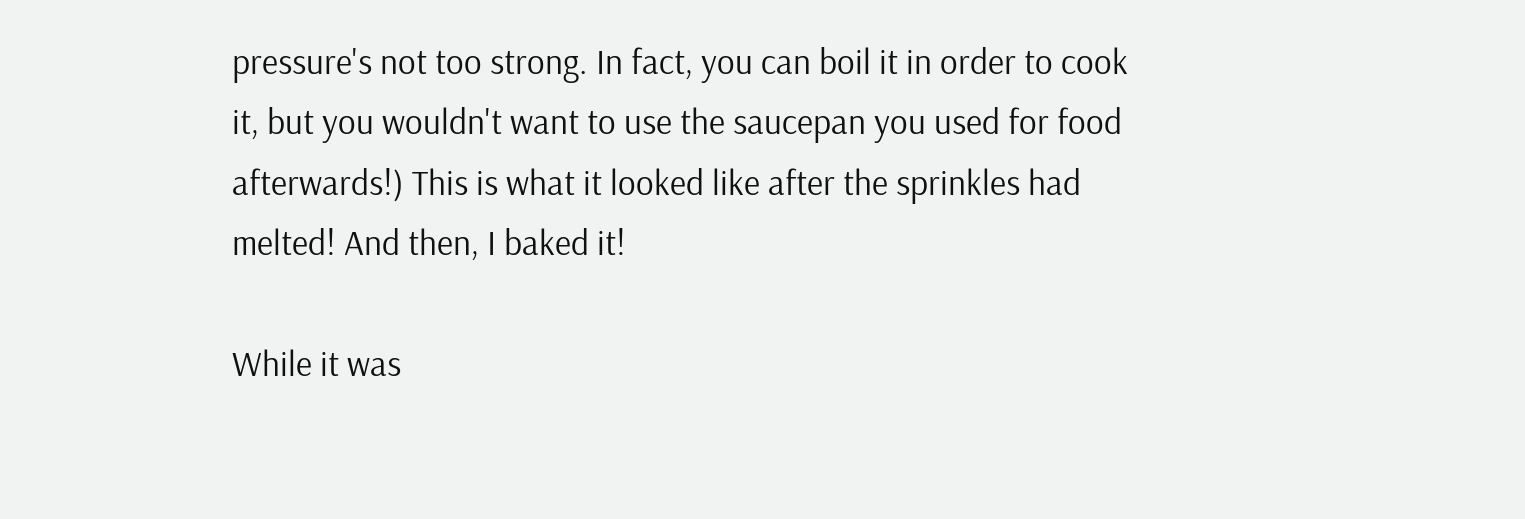pressure's not too strong. In fact, you can boil it in order to cook it, but you wouldn't want to use the saucepan you used for food afterwards!) This is what it looked like after the sprinkles had melted! And then, I baked it!

While it was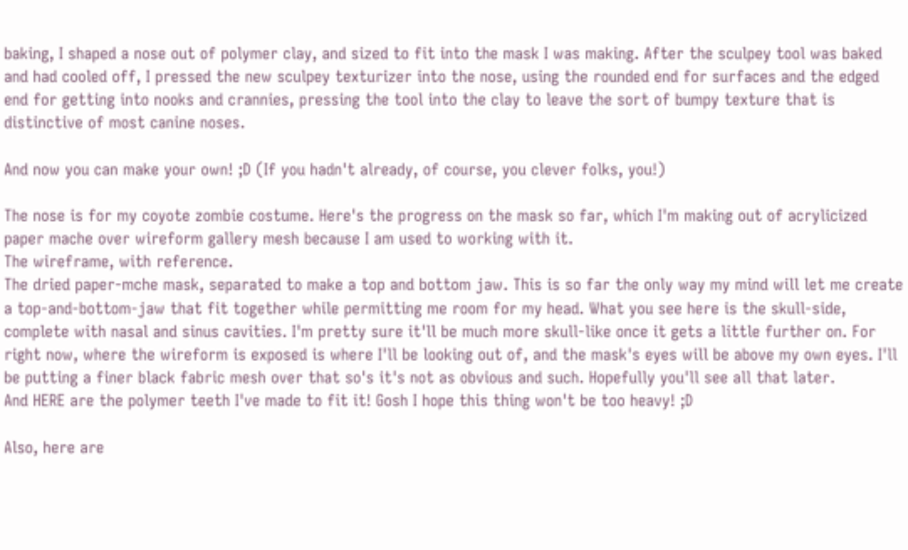baking, I shaped a nose out of polymer clay, and sized to fit into the mask I was making. After the sculpey tool was baked and had cooled off, I pressed the new sculpey texturizer into the nose, using the rounded end for surfaces and the edged end for getting into nooks and crannies, pressing the tool into the clay to leave the sort of bumpy texture that is distinctive of most canine noses.

And now you can make your own! ;D (If you hadn't already, of course, you clever folks, you!)

The nose is for my coyote zombie costume. Here's the progress on the mask so far, which I'm making out of acrylicized paper mache over wireform gallery mesh because I am used to working with it.
The wireframe, with reference.
The dried paper-mche mask, separated to make a top and bottom jaw. This is so far the only way my mind will let me create a top-and-bottom-jaw that fit together while permitting me room for my head. What you see here is the skull-side, complete with nasal and sinus cavities. I'm pretty sure it'll be much more skull-like once it gets a little further on. For right now, where the wireform is exposed is where I'll be looking out of, and the mask's eyes will be above my own eyes. I'll be putting a finer black fabric mesh over that so's it's not as obvious and such. Hopefully you'll see all that later.
And HERE are the polymer teeth I've made to fit it! Gosh I hope this thing won't be too heavy! ;D

Also, here are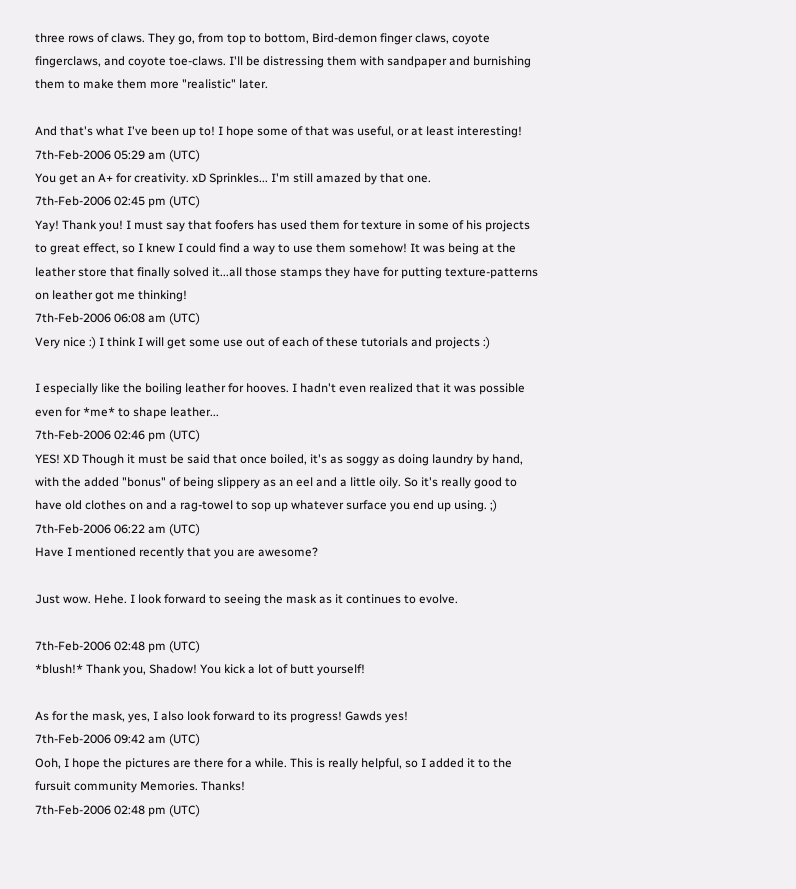three rows of claws. They go, from top to bottom, Bird-demon finger claws, coyote fingerclaws, and coyote toe-claws. I'll be distressing them with sandpaper and burnishing them to make them more "realistic" later.

And that's what I've been up to! I hope some of that was useful, or at least interesting!
7th-Feb-2006 05:29 am (UTC)
You get an A+ for creativity. xD Sprinkles... I'm still amazed by that one.
7th-Feb-2006 02:45 pm (UTC)
Yay! Thank you! I must say that foofers has used them for texture in some of his projects to great effect, so I knew I could find a way to use them somehow! It was being at the leather store that finally solved it...all those stamps they have for putting texture-patterns on leather got me thinking!
7th-Feb-2006 06:08 am (UTC)
Very nice :) I think I will get some use out of each of these tutorials and projects :)

I especially like the boiling leather for hooves. I hadn't even realized that it was possible even for *me* to shape leather...
7th-Feb-2006 02:46 pm (UTC)
YES! XD Though it must be said that once boiled, it's as soggy as doing laundry by hand, with the added "bonus" of being slippery as an eel and a little oily. So it's really good to have old clothes on and a rag-towel to sop up whatever surface you end up using. ;)
7th-Feb-2006 06:22 am (UTC)
Have I mentioned recently that you are awesome?

Just wow. Hehe. I look forward to seeing the mask as it continues to evolve.

7th-Feb-2006 02:48 pm (UTC)
*blush!* Thank you, Shadow! You kick a lot of butt yourself!

As for the mask, yes, I also look forward to its progress! Gawds yes!
7th-Feb-2006 09:42 am (UTC)
Ooh, I hope the pictures are there for a while. This is really helpful, so I added it to the fursuit community Memories. Thanks!
7th-Feb-2006 02:48 pm (UTC)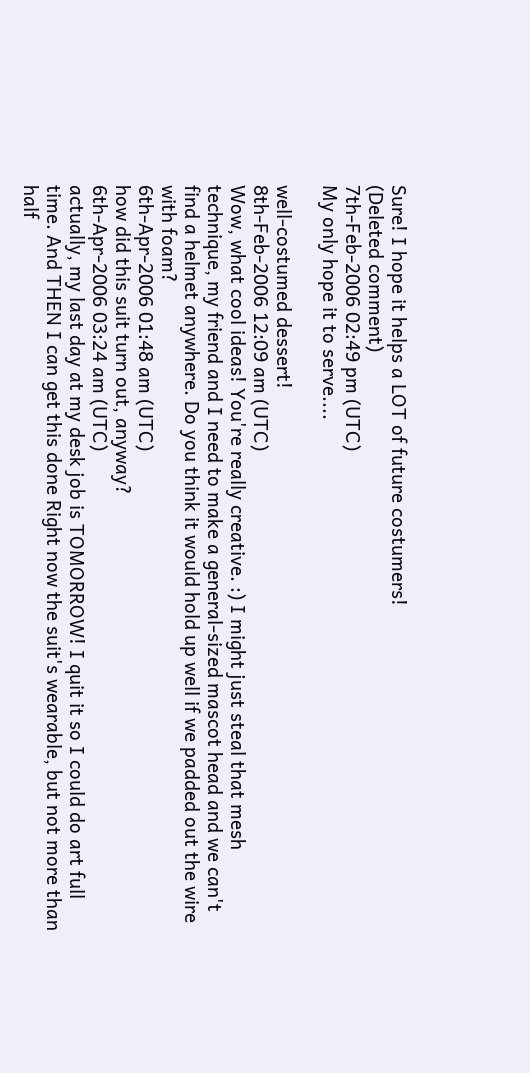Sure! I hope it helps a LOT of future costumers!
(Deleted comment)
7th-Feb-2006 02:49 pm (UTC)
My only hope it to serve....

well-costumed dessert!
8th-Feb-2006 12:09 am (UTC)
Wow, what cool ideas! You're really creative. :) I might just steal that mesh technique, my friend and I need to make a general-sized mascot head and we can't find a helmet anywhere. Do you think it would hold up well if we padded out the wire with foam?
6th-Apr-2006 01:48 am (UTC)
how did this suit turn out, anyway?
6th-Apr-2006 03:24 am (UTC)
actually, my last day at my desk job is TOMORROW! I quit it so I could do art full time. And THEN I can get this done Right now the suit's wearable, but not more than half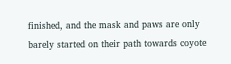finished, and the mask and paws are only barely started on their path towards coyote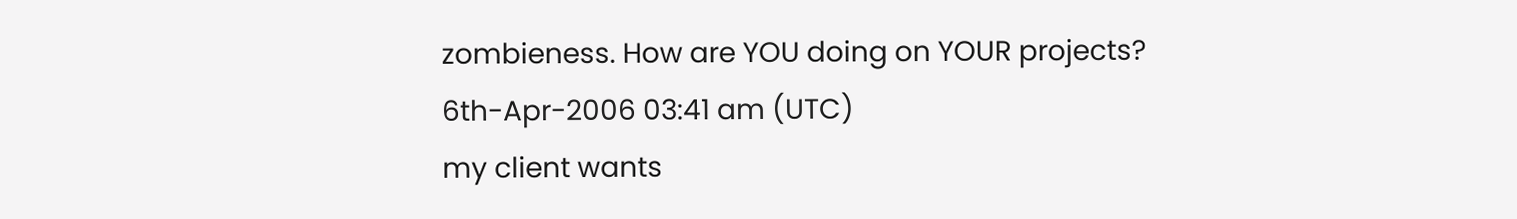zombieness. How are YOU doing on YOUR projects?
6th-Apr-2006 03:41 am (UTC)
my client wants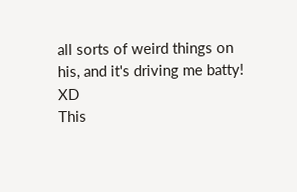all sorts of weird things on his, and it's driving me batty! XD
This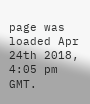page was loaded Apr 24th 2018, 4:05 pm GMT.